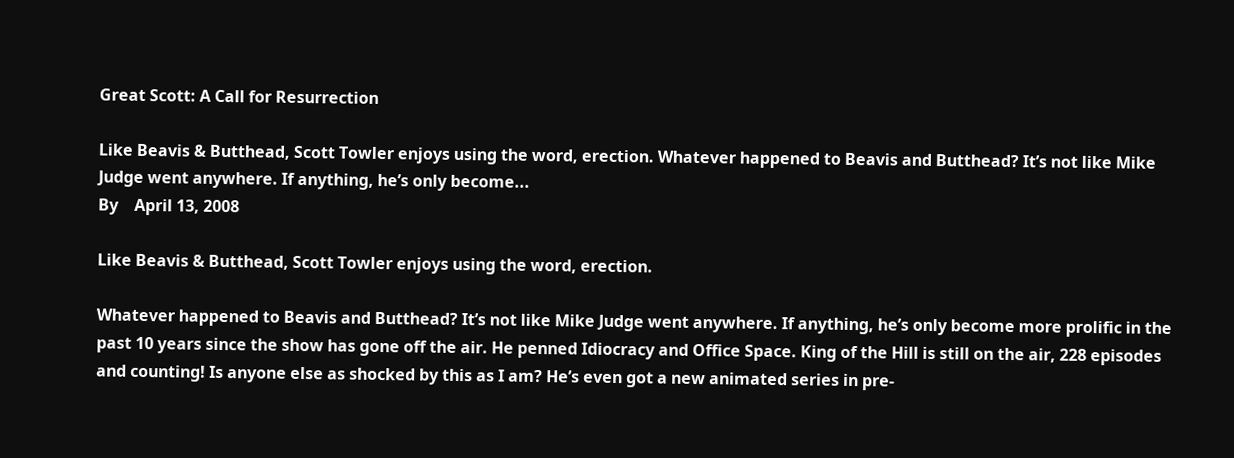Great Scott: A Call for Resurrection

Like Beavis & Butthead, Scott Towler enjoys using the word, erection. Whatever happened to Beavis and Butthead? It’s not like Mike Judge went anywhere. If anything, he’s only become...
By    April 13, 2008

Like Beavis & Butthead, Scott Towler enjoys using the word, erection.

Whatever happened to Beavis and Butthead? It’s not like Mike Judge went anywhere. If anything, he’s only become more prolific in the past 10 years since the show has gone off the air. He penned Idiocracy and Office Space. King of the Hill is still on the air, 228 episodes and counting! Is anyone else as shocked by this as I am? He’s even got a new animated series in pre-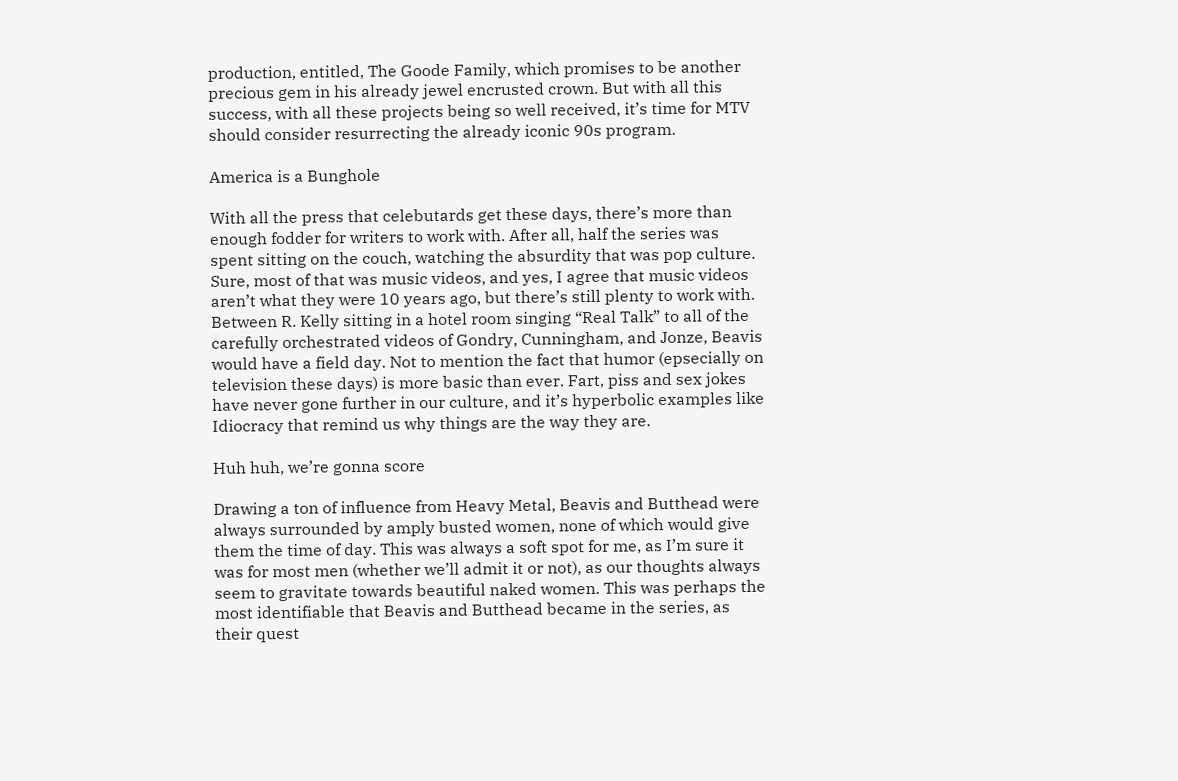production, entitled, The Goode Family, which promises to be another precious gem in his already jewel encrusted crown. But with all this success, with all these projects being so well received, it’s time for MTV should consider resurrecting the already iconic 90s program.

America is a Bunghole

With all the press that celebutards get these days, there’s more than enough fodder for writers to work with. After all, half the series was spent sitting on the couch, watching the absurdity that was pop culture. Sure, most of that was music videos, and yes, I agree that music videos aren’t what they were 10 years ago, but there’s still plenty to work with. Between R. Kelly sitting in a hotel room singing “Real Talk” to all of the carefully orchestrated videos of Gondry, Cunningham, and Jonze, Beavis would have a field day. Not to mention the fact that humor (epsecially on television these days) is more basic than ever. Fart, piss and sex jokes have never gone further in our culture, and it’s hyperbolic examples like Idiocracy that remind us why things are the way they are.

Huh huh, we’re gonna score

Drawing a ton of influence from Heavy Metal, Beavis and Butthead were always surrounded by amply busted women, none of which would give them the time of day. This was always a soft spot for me, as I’m sure it was for most men (whether we’ll admit it or not), as our thoughts always seem to gravitate towards beautiful naked women. This was perhaps the most identifiable that Beavis and Butthead became in the series, as their quest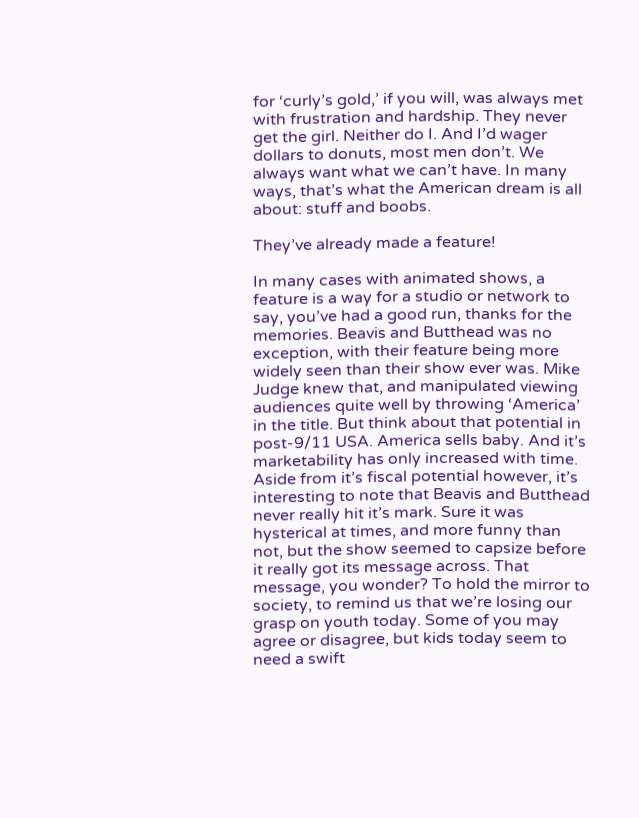for ‘curly’s gold,’ if you will, was always met with frustration and hardship. They never get the girl. Neither do I. And I’d wager dollars to donuts, most men don’t. We always want what we can’t have. In many ways, that’s what the American dream is all about: stuff and boobs.

They’ve already made a feature!

In many cases with animated shows, a feature is a way for a studio or network to say, you’ve had a good run, thanks for the memories. Beavis and Butthead was no exception, with their feature being more widely seen than their show ever was. Mike Judge knew that, and manipulated viewing audiences quite well by throwing ‘America’ in the title. But think about that potential in post-9/11 USA. America sells baby. And it’s marketability has only increased with time. Aside from it’s fiscal potential however, it’s interesting to note that Beavis and Butthead never really hit it’s mark. Sure it was hysterical at times, and more funny than not, but the show seemed to capsize before it really got its message across. That message, you wonder? To hold the mirror to society, to remind us that we’re losing our grasp on youth today. Some of you may agree or disagree, but kids today seem to need a swift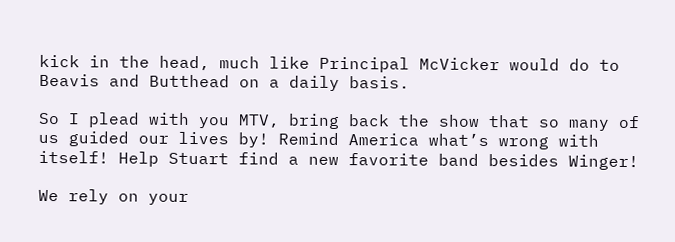kick in the head, much like Principal McVicker would do to Beavis and Butthead on a daily basis.

So I plead with you MTV, bring back the show that so many of us guided our lives by! Remind America what’s wrong with itself! Help Stuart find a new favorite band besides Winger!

We rely on your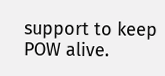support to keep POW alive.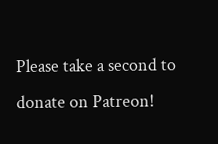Please take a second to donate on Patreon!